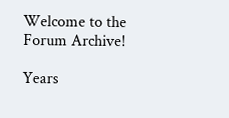Welcome to the Forum Archive!

Years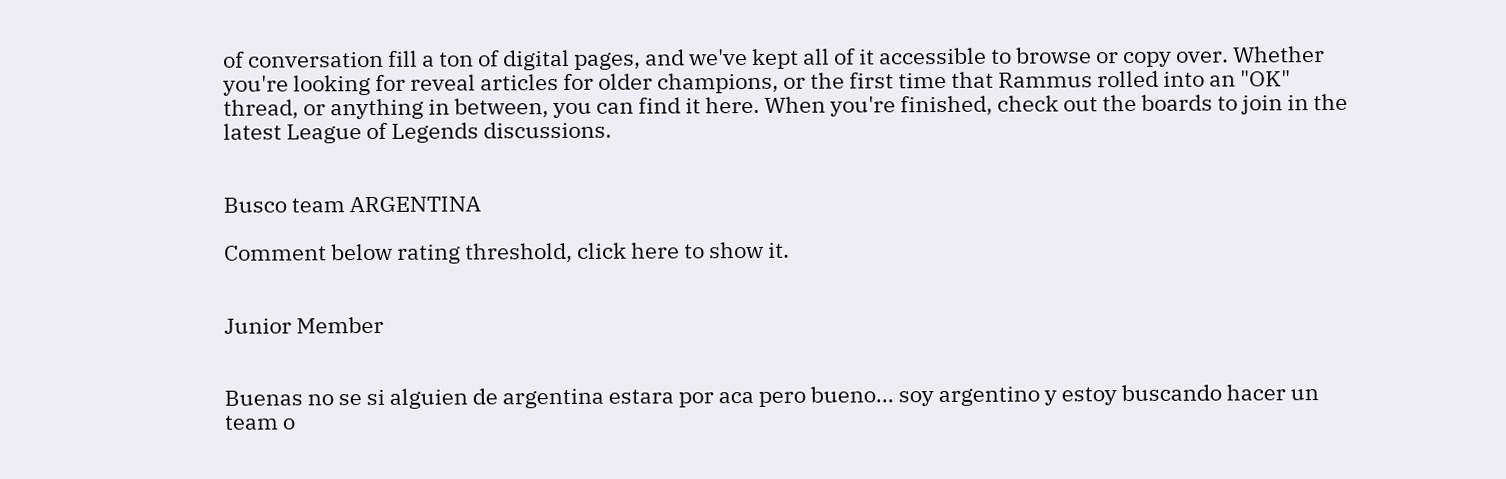of conversation fill a ton of digital pages, and we've kept all of it accessible to browse or copy over. Whether you're looking for reveal articles for older champions, or the first time that Rammus rolled into an "OK" thread, or anything in between, you can find it here. When you're finished, check out the boards to join in the latest League of Legends discussions.


Busco team ARGENTINA

Comment below rating threshold, click here to show it.


Junior Member


Buenas no se si alguien de argentina estara por aca pero bueno... soy argentino y estoy buscando hacer un team o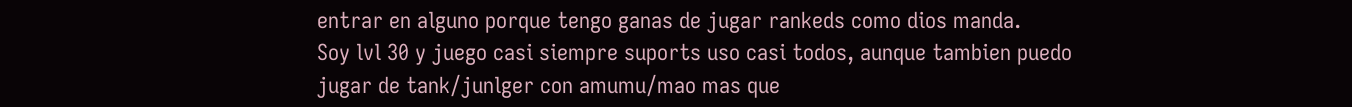entrar en alguno porque tengo ganas de jugar rankeds como dios manda.
Soy lvl 30 y juego casi siempre suports uso casi todos, aunque tambien puedo jugar de tank/junlger con amumu/mao mas que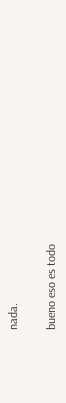nada.

bueno eso es todo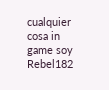cualquier cosa in game soy Rebel182